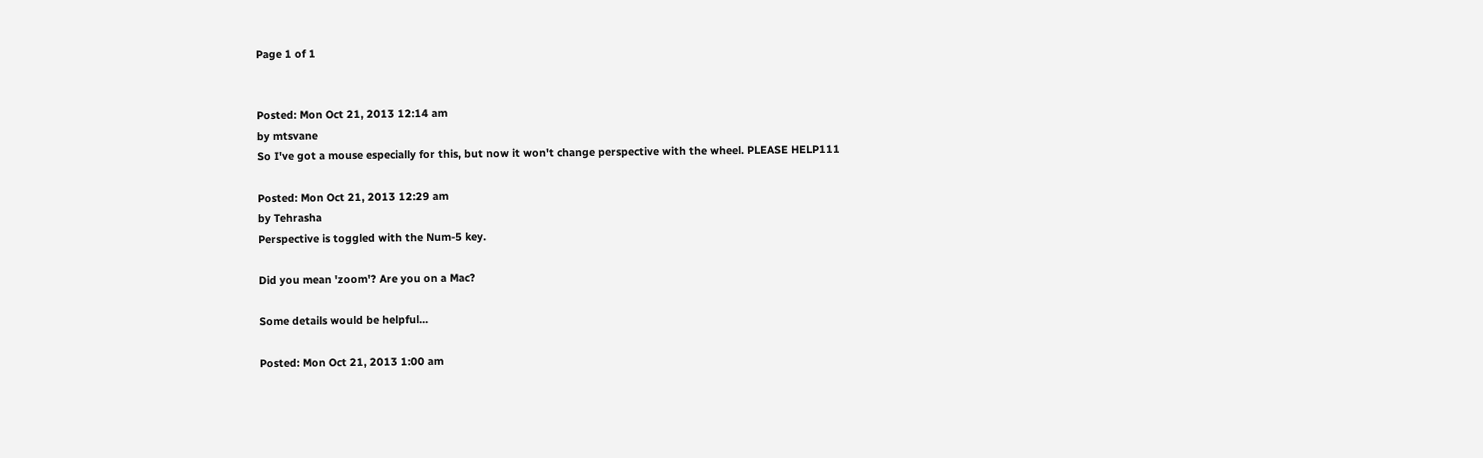Page 1 of 1


Posted: Mon Oct 21, 2013 12:14 am
by mtsvane
So I've got a mouse especially for this, but now it won't change perspective with the wheel. PLEASE HELP111

Posted: Mon Oct 21, 2013 12:29 am
by Tehrasha
Perspective is toggled with the Num-5 key.

Did you mean 'zoom'? Are you on a Mac?

Some details would be helpful...

Posted: Mon Oct 21, 2013 1:00 am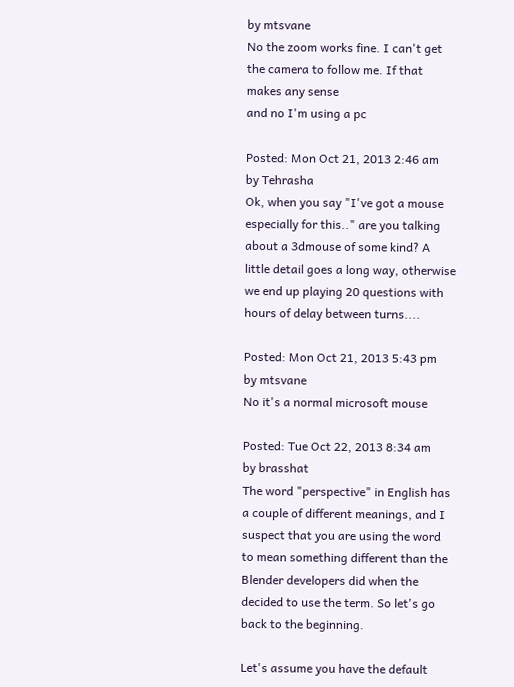by mtsvane
No the zoom works fine. I can't get the camera to follow me. If that makes any sense
and no I'm using a pc

Posted: Mon Oct 21, 2013 2:46 am
by Tehrasha
Ok, when you say "I've got a mouse especially for this.." are you talking about a 3dmouse of some kind? A little detail goes a long way, otherwise we end up playing 20 questions with hours of delay between turns....

Posted: Mon Oct 21, 2013 5:43 pm
by mtsvane
No it's a normal microsoft mouse

Posted: Tue Oct 22, 2013 8:34 am
by brasshat
The word "perspective" in English has a couple of different meanings, and I suspect that you are using the word to mean something different than the Blender developers did when the decided to use the term. So let's go back to the beginning.

Let's assume you have the default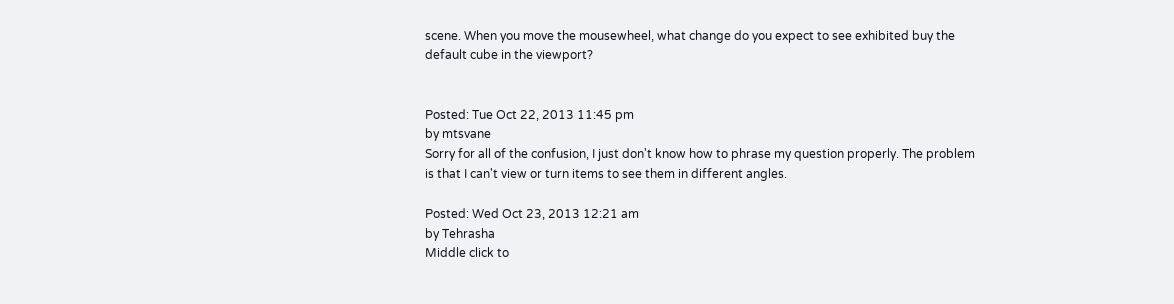scene. When you move the mousewheel, what change do you expect to see exhibited buy the default cube in the viewport?


Posted: Tue Oct 22, 2013 11:45 pm
by mtsvane
Sorry for all of the confusion, I just don't know how to phrase my question properly. The problem is that I can't view or turn items to see them in different angles.

Posted: Wed Oct 23, 2013 12:21 am
by Tehrasha
Middle click to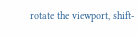rotate the viewport, shift-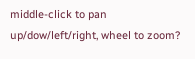middle-click to pan up/dow/left/right, wheel to zoom?